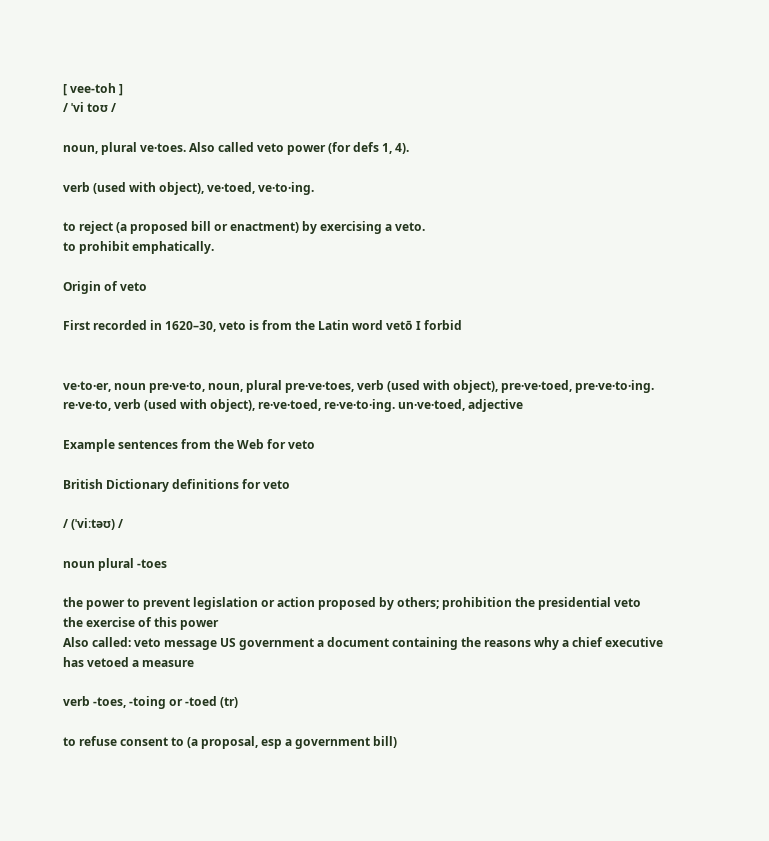[ vee-toh ]
/ ˈvi toʊ /

noun, plural ve·toes. Also called veto power (for defs 1, 4).

verb (used with object), ve·toed, ve·to·ing.

to reject (a proposed bill or enactment) by exercising a veto.
to prohibit emphatically.

Origin of veto

First recorded in 1620–30, veto is from the Latin word vetō I forbid


ve·to·er, noun pre·ve·to, noun, plural pre·ve·toes, verb (used with object), pre·ve·toed, pre·ve·to·ing. re·ve·to, verb (used with object), re·ve·toed, re·ve·to·ing. un·ve·toed, adjective

Example sentences from the Web for veto

British Dictionary definitions for veto

/ (ˈviːtəʊ) /

noun plural -toes

the power to prevent legislation or action proposed by others; prohibition the presidential veto
the exercise of this power
Also called: veto message US government a document containing the reasons why a chief executive has vetoed a measure

verb -toes, -toing or -toed (tr)

to refuse consent to (a proposal, esp a government bill)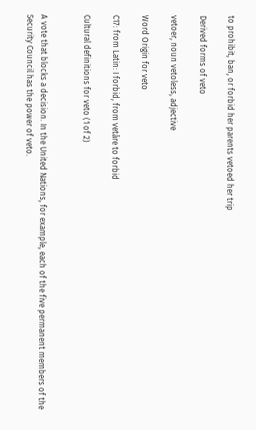to prohibit, ban, or forbid her parents vetoed her trip

Derived forms of veto

vetoer, noun vetoless, adjective

Word Origin for veto

C17: from Latin: I forbid, from vetāre to forbid

Cultural definitions for veto (1 of 2)


A vote that blocks a decision. In the United Nations, for example, each of the five permanent members of the Security Council has the power of veto.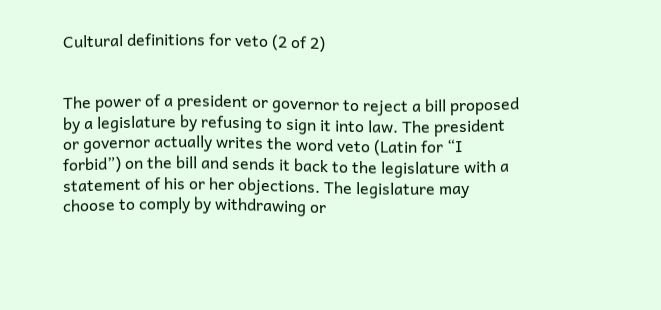Cultural definitions for veto (2 of 2)


The power of a president or governor to reject a bill proposed by a legislature by refusing to sign it into law. The president or governor actually writes the word veto (Latin for “I forbid”) on the bill and sends it back to the legislature with a statement of his or her objections. The legislature may choose to comply by withdrawing or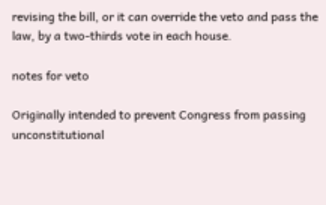revising the bill, or it can override the veto and pass the law, by a two-thirds vote in each house.

notes for veto

Originally intended to prevent Congress from passing unconstitutional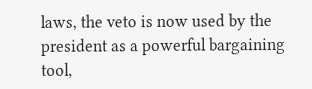laws, the veto is now used by the president as a powerful bargaining tool,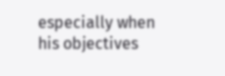especially when his objectives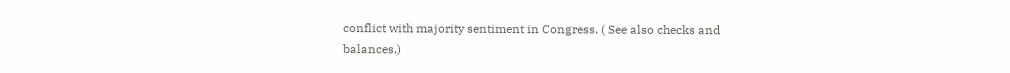conflict with majority sentiment in Congress. ( See also checks and balances.)